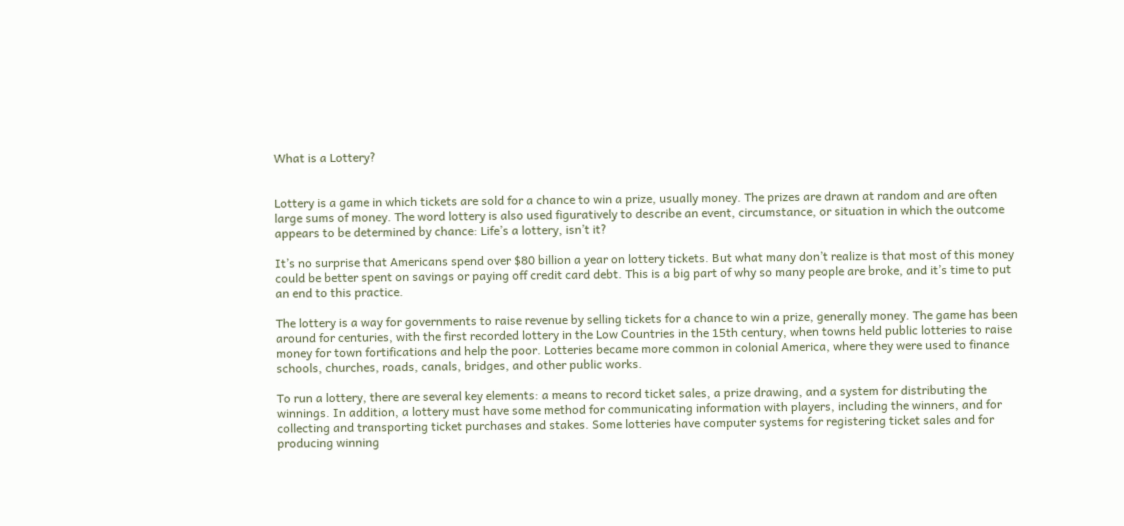What is a Lottery?


Lottery is a game in which tickets are sold for a chance to win a prize, usually money. The prizes are drawn at random and are often large sums of money. The word lottery is also used figuratively to describe an event, circumstance, or situation in which the outcome appears to be determined by chance: Life’s a lottery, isn’t it?

It’s no surprise that Americans spend over $80 billion a year on lottery tickets. But what many don’t realize is that most of this money could be better spent on savings or paying off credit card debt. This is a big part of why so many people are broke, and it’s time to put an end to this practice.

The lottery is a way for governments to raise revenue by selling tickets for a chance to win a prize, generally money. The game has been around for centuries, with the first recorded lottery in the Low Countries in the 15th century, when towns held public lotteries to raise money for town fortifications and help the poor. Lotteries became more common in colonial America, where they were used to finance schools, churches, roads, canals, bridges, and other public works.

To run a lottery, there are several key elements: a means to record ticket sales, a prize drawing, and a system for distributing the winnings. In addition, a lottery must have some method for communicating information with players, including the winners, and for collecting and transporting ticket purchases and stakes. Some lotteries have computer systems for registering ticket sales and for producing winning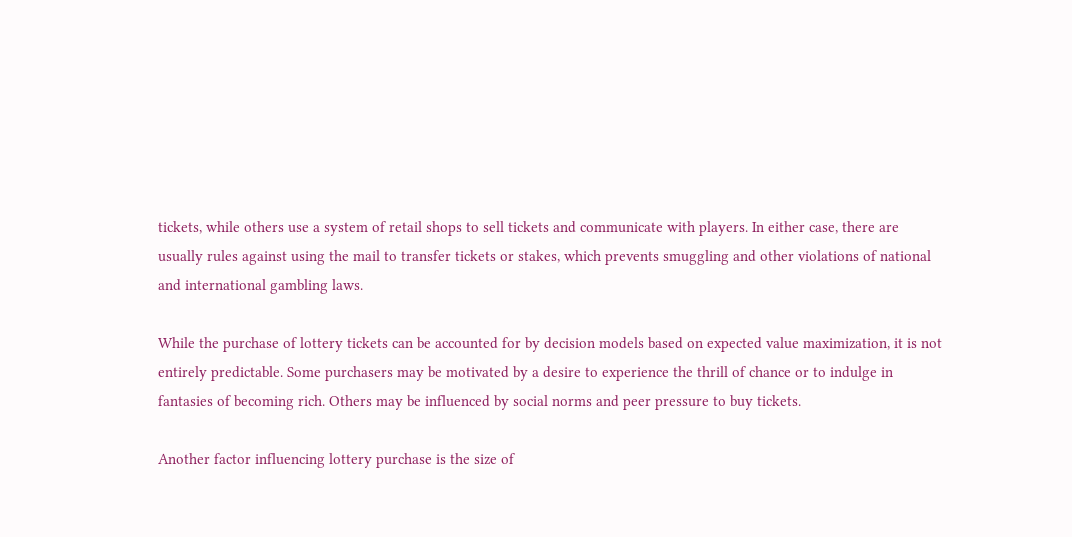tickets, while others use a system of retail shops to sell tickets and communicate with players. In either case, there are usually rules against using the mail to transfer tickets or stakes, which prevents smuggling and other violations of national and international gambling laws.

While the purchase of lottery tickets can be accounted for by decision models based on expected value maximization, it is not entirely predictable. Some purchasers may be motivated by a desire to experience the thrill of chance or to indulge in fantasies of becoming rich. Others may be influenced by social norms and peer pressure to buy tickets.

Another factor influencing lottery purchase is the size of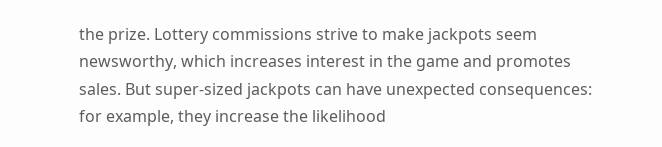the prize. Lottery commissions strive to make jackpots seem newsworthy, which increases interest in the game and promotes sales. But super-sized jackpots can have unexpected consequences: for example, they increase the likelihood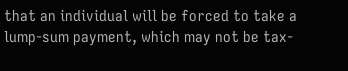that an individual will be forced to take a lump-sum payment, which may not be tax-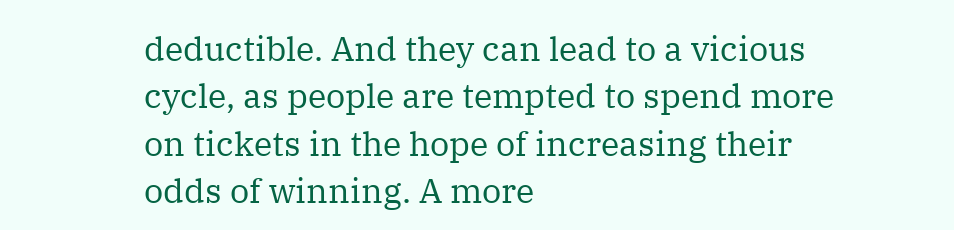deductible. And they can lead to a vicious cycle, as people are tempted to spend more on tickets in the hope of increasing their odds of winning. A more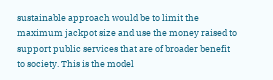sustainable approach would be to limit the maximum jackpot size and use the money raised to support public services that are of broader benefit to society. This is the model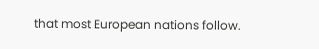that most European nations follow.